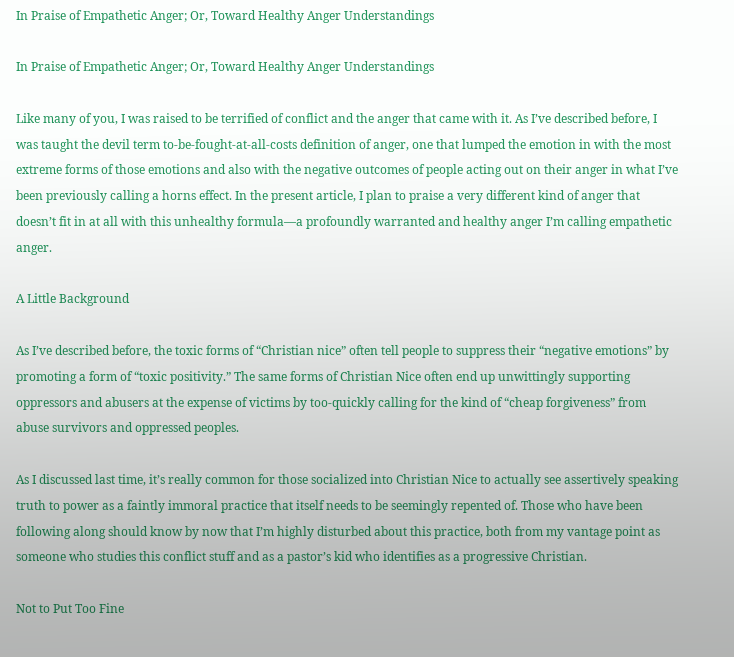In Praise of Empathetic Anger; Or, Toward Healthy Anger Understandings

In Praise of Empathetic Anger; Or, Toward Healthy Anger Understandings

Like many of you, I was raised to be terrified of conflict and the anger that came with it. As I’ve described before, I was taught the devil term to-be-fought-at-all-costs definition of anger, one that lumped the emotion in with the most extreme forms of those emotions and also with the negative outcomes of people acting out on their anger in what I’ve been previously calling a horns effect. In the present article, I plan to praise a very different kind of anger that doesn’t fit in at all with this unhealthy formula—a profoundly warranted and healthy anger I’m calling empathetic anger.

A Little Background

As I’ve described before, the toxic forms of “Christian nice” often tell people to suppress their “negative emotions” by promoting a form of “toxic positivity.” The same forms of Christian Nice often end up unwittingly supporting oppressors and abusers at the expense of victims by too-quickly calling for the kind of “cheap forgiveness” from abuse survivors and oppressed peoples.

As I discussed last time, it’s really common for those socialized into Christian Nice to actually see assertively speaking truth to power as a faintly immoral practice that itself needs to be seemingly repented of. Those who have been following along should know by now that I’m highly disturbed about this practice, both from my vantage point as someone who studies this conflict stuff and as a pastor’s kid who identifies as a progressive Christian.

Not to Put Too Fine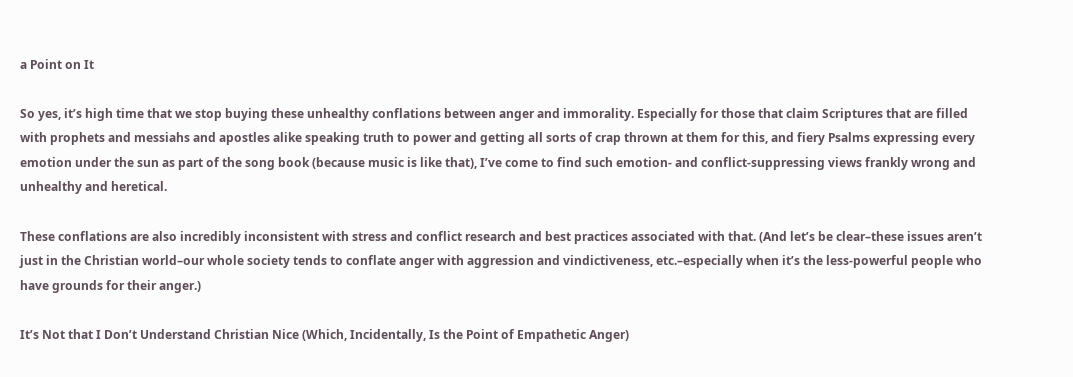a Point on It

So yes, it’s high time that we stop buying these unhealthy conflations between anger and immorality. Especially for those that claim Scriptures that are filled with prophets and messiahs and apostles alike speaking truth to power and getting all sorts of crap thrown at them for this, and fiery Psalms expressing every emotion under the sun as part of the song book (because music is like that), I’ve come to find such emotion- and conflict-suppressing views frankly wrong and unhealthy and heretical.

These conflations are also incredibly inconsistent with stress and conflict research and best practices associated with that. (And let’s be clear–these issues aren’t just in the Christian world–our whole society tends to conflate anger with aggression and vindictiveness, etc.–especially when it’s the less-powerful people who have grounds for their anger.)

It’s Not that I Don’t Understand Christian Nice (Which, Incidentally, Is the Point of Empathetic Anger)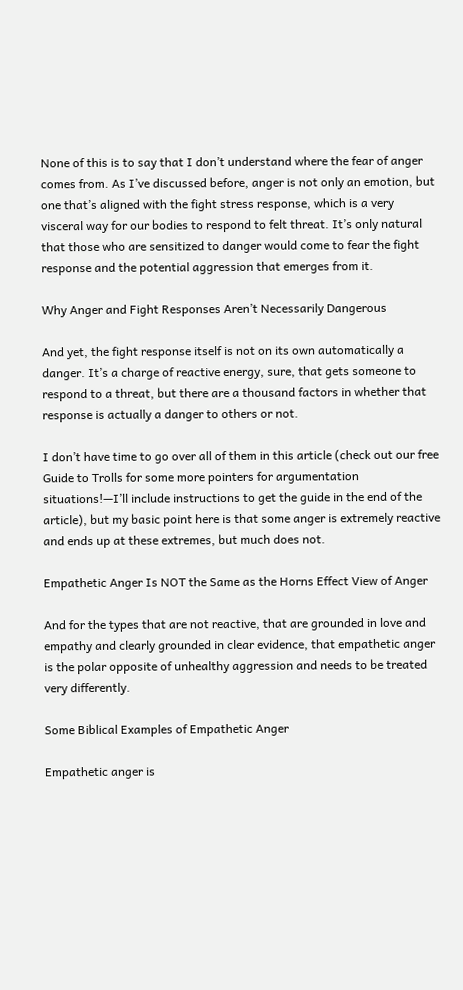None of this is to say that I don’t understand where the fear of anger comes from. As I’ve discussed before, anger is not only an emotion, but one that’s aligned with the fight stress response, which is a very visceral way for our bodies to respond to felt threat. It’s only natural that those who are sensitized to danger would come to fear the fight response and the potential aggression that emerges from it.

Why Anger and Fight Responses Aren’t Necessarily Dangerous

And yet, the fight response itself is not on its own automatically a danger. It’s a charge of reactive energy, sure, that gets someone to respond to a threat, but there are a thousand factors in whether that response is actually a danger to others or not.

I don’t have time to go over all of them in this article (check out our free Guide to Trolls for some more pointers for argumentation situations!—I’ll include instructions to get the guide in the end of the article), but my basic point here is that some anger is extremely reactive and ends up at these extremes, but much does not.

Empathetic Anger Is NOT the Same as the Horns Effect View of Anger

And for the types that are not reactive, that are grounded in love and empathy and clearly grounded in clear evidence, that empathetic anger is the polar opposite of unhealthy aggression and needs to be treated very differently.

Some Biblical Examples of Empathetic Anger

Empathetic anger is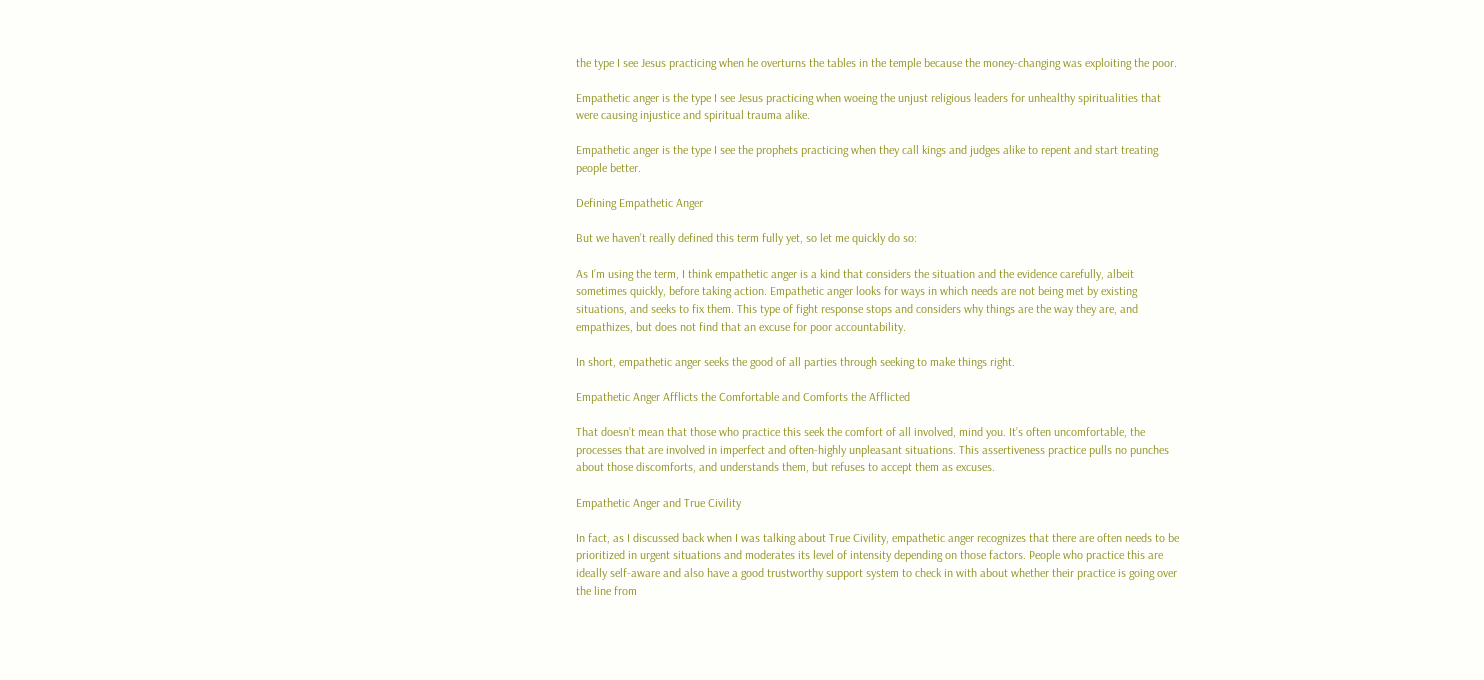the type I see Jesus practicing when he overturns the tables in the temple because the money-changing was exploiting the poor.

Empathetic anger is the type I see Jesus practicing when woeing the unjust religious leaders for unhealthy spiritualities that were causing injustice and spiritual trauma alike.

Empathetic anger is the type I see the prophets practicing when they call kings and judges alike to repent and start treating people better.

Defining Empathetic Anger

But we haven’t really defined this term fully yet, so let me quickly do so:

As I’m using the term, I think empathetic anger is a kind that considers the situation and the evidence carefully, albeit sometimes quickly, before taking action. Empathetic anger looks for ways in which needs are not being met by existing situations, and seeks to fix them. This type of fight response stops and considers why things are the way they are, and empathizes, but does not find that an excuse for poor accountability.

In short, empathetic anger seeks the good of all parties through seeking to make things right.

Empathetic Anger Afflicts the Comfortable and Comforts the Afflicted

That doesn’t mean that those who practice this seek the comfort of all involved, mind you. It’s often uncomfortable, the processes that are involved in imperfect and often-highly unpleasant situations. This assertiveness practice pulls no punches about those discomforts, and understands them, but refuses to accept them as excuses.

Empathetic Anger and True Civility

In fact, as I discussed back when I was talking about True Civility, empathetic anger recognizes that there are often needs to be prioritized in urgent situations and moderates its level of intensity depending on those factors. People who practice this are ideally self-aware and also have a good trustworthy support system to check in with about whether their practice is going over the line from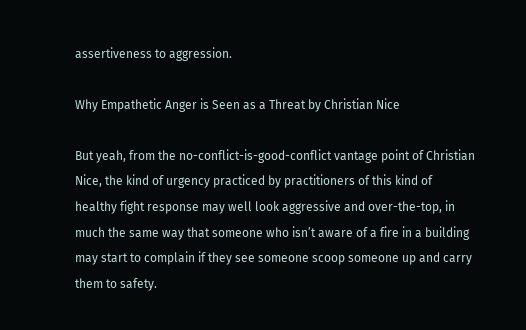assertiveness to aggression.

Why Empathetic Anger is Seen as a Threat by Christian Nice

But yeah, from the no-conflict-is-good-conflict vantage point of Christian Nice, the kind of urgency practiced by practitioners of this kind of healthy fight response may well look aggressive and over-the-top, in much the same way that someone who isn’t aware of a fire in a building may start to complain if they see someone scoop someone up and carry them to safety.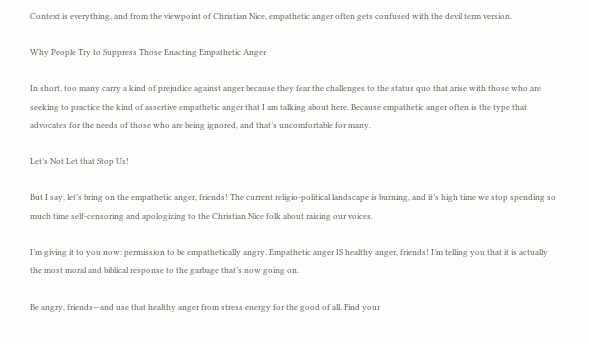Context is everything, and from the viewpoint of Christian Nice, empathetic anger often gets confused with the devil term version.

Why People Try to Suppress Those Enacting Empathetic Anger

In short, too many carry a kind of prejudice against anger because they fear the challenges to the status quo that arise with those who are seeking to practice the kind of assertive empathetic anger that I am talking about here. Because empathetic anger often is the type that advocates for the needs of those who are being ignored, and that’s uncomfortable for many.

Let’s Not Let that Stop Us!

But I say, let’s bring on the empathetic anger, friends! The current religio-political landscape is burning, and it’s high time we stop spending so much time self-censoring and apologizing to the Christian Nice folk about raising our voices.

I’m giving it to you now: permission to be empathetically angry. Empathetic anger IS healthy anger, friends! I’m telling you that it is actually the most moral and biblical response to the garbage that’s now going on.

Be angry, friends—and use that healthy anger from stress energy for the good of all. Find your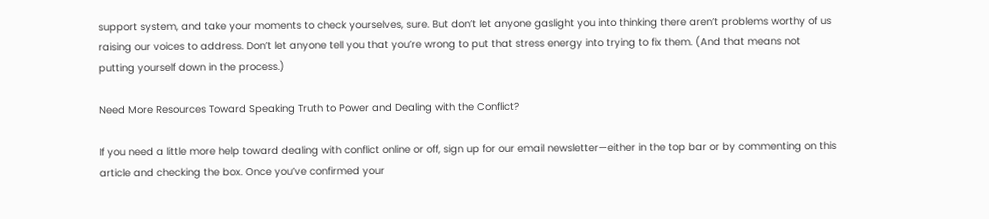support system, and take your moments to check yourselves, sure. But don’t let anyone gaslight you into thinking there aren’t problems worthy of us raising our voices to address. Don’t let anyone tell you that you’re wrong to put that stress energy into trying to fix them. (And that means not putting yourself down in the process.)

Need More Resources Toward Speaking Truth to Power and Dealing with the Conflict?

If you need a little more help toward dealing with conflict online or off, sign up for our email newsletter—either in the top bar or by commenting on this article and checking the box. Once you’ve confirmed your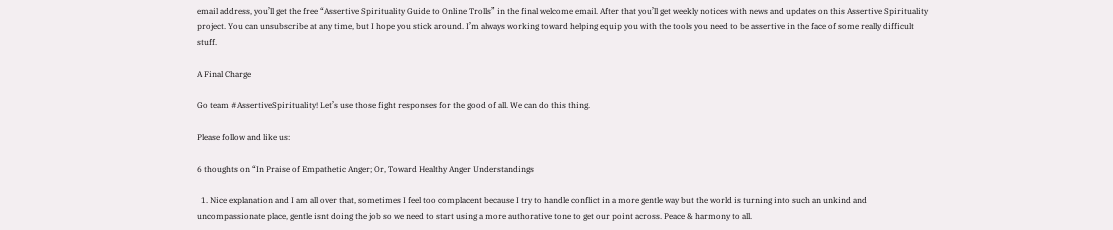email address, you’ll get the free “Assertive Spirituality Guide to Online Trolls” in the final welcome email. After that you’ll get weekly notices with news and updates on this Assertive Spirituality project. You can unsubscribe at any time, but I hope you stick around. I’m always working toward helping equip you with the tools you need to be assertive in the face of some really difficult stuff.

A Final Charge

Go team #AssertiveSpirituality! Let’s use those fight responses for the good of all. We can do this thing.

Please follow and like us:

6 thoughts on “In Praise of Empathetic Anger; Or, Toward Healthy Anger Understandings

  1. Nice explanation and I am all over that, sometimes I feel too complacent because I try to handle conflict in a more gentle way but the world is turning into such an unkind and uncompassionate place, gentle isnt doing the job so we need to start using a more authorative tone to get our point across. Peace & harmony to all.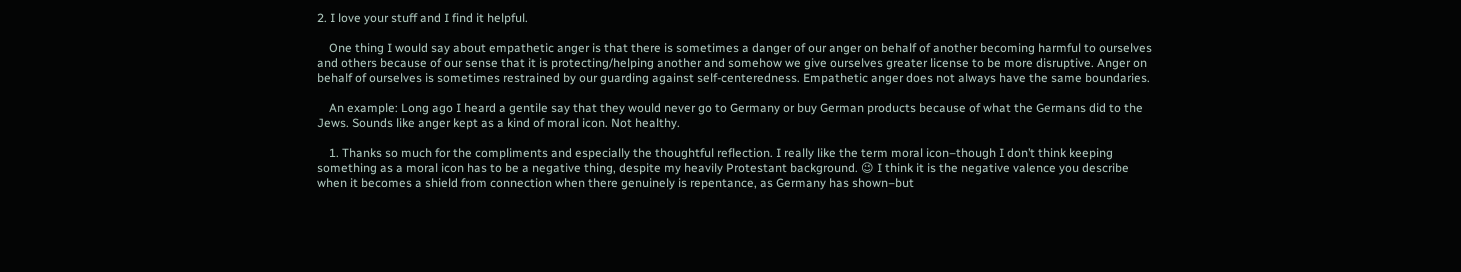2. I love your stuff and I find it helpful.

    One thing I would say about empathetic anger is that there is sometimes a danger of our anger on behalf of another becoming harmful to ourselves and others because of our sense that it is protecting/helping another and somehow we give ourselves greater license to be more disruptive. Anger on behalf of ourselves is sometimes restrained by our guarding against self-centeredness. Empathetic anger does not always have the same boundaries.

    An example: Long ago I heard a gentile say that they would never go to Germany or buy German products because of what the Germans did to the Jews. Sounds like anger kept as a kind of moral icon. Not healthy.

    1. Thanks so much for the compliments and especially the thoughtful reflection. I really like the term moral icon–though I don’t think keeping something as a moral icon has to be a negative thing, despite my heavily Protestant background. 😉 I think it is the negative valence you describe when it becomes a shield from connection when there genuinely is repentance, as Germany has shown–but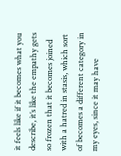it feels like if it becomes what you describe, it’s like the empathy gets so frozen that it becomes joined with a hatred in stasis, which sort of becomes a different category in my eyes, since it may have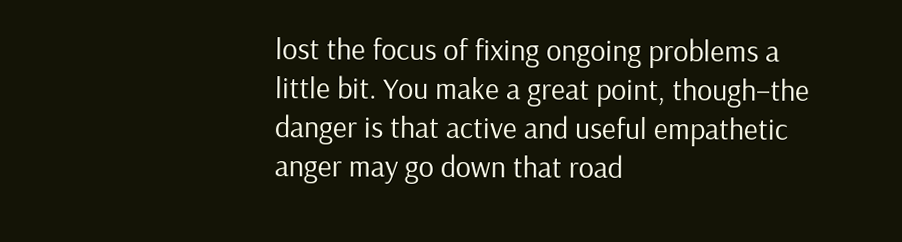lost the focus of fixing ongoing problems a little bit. You make a great point, though–the danger is that active and useful empathetic anger may go down that road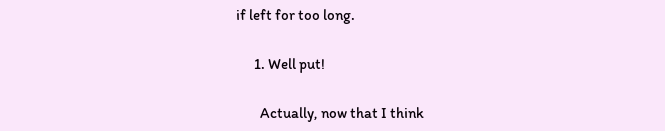if left for too long.

      1. Well put!

        Actually, now that I think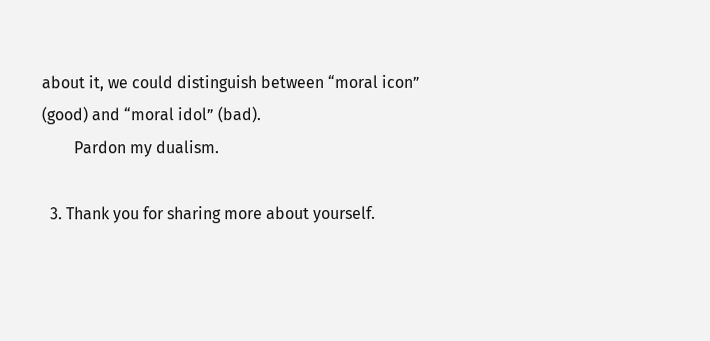about it, we could distinguish between “moral icon” (good) and “moral idol” (bad).
        Pardon my dualism.

  3. Thank you for sharing more about yourself.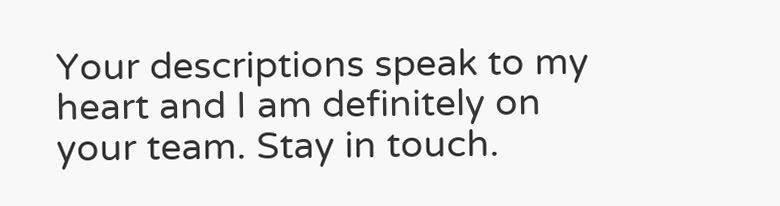Your descriptions speak to my heart and I am definitely on your team. Stay in touch.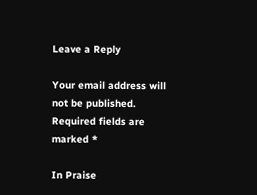Leave a Reply

Your email address will not be published. Required fields are marked *

In Praise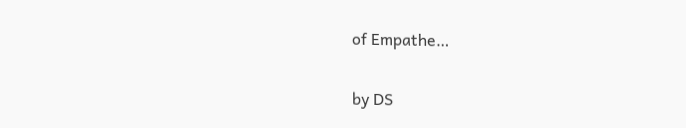of Empathe…

by DS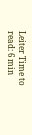Leiter Time to read: 6 min